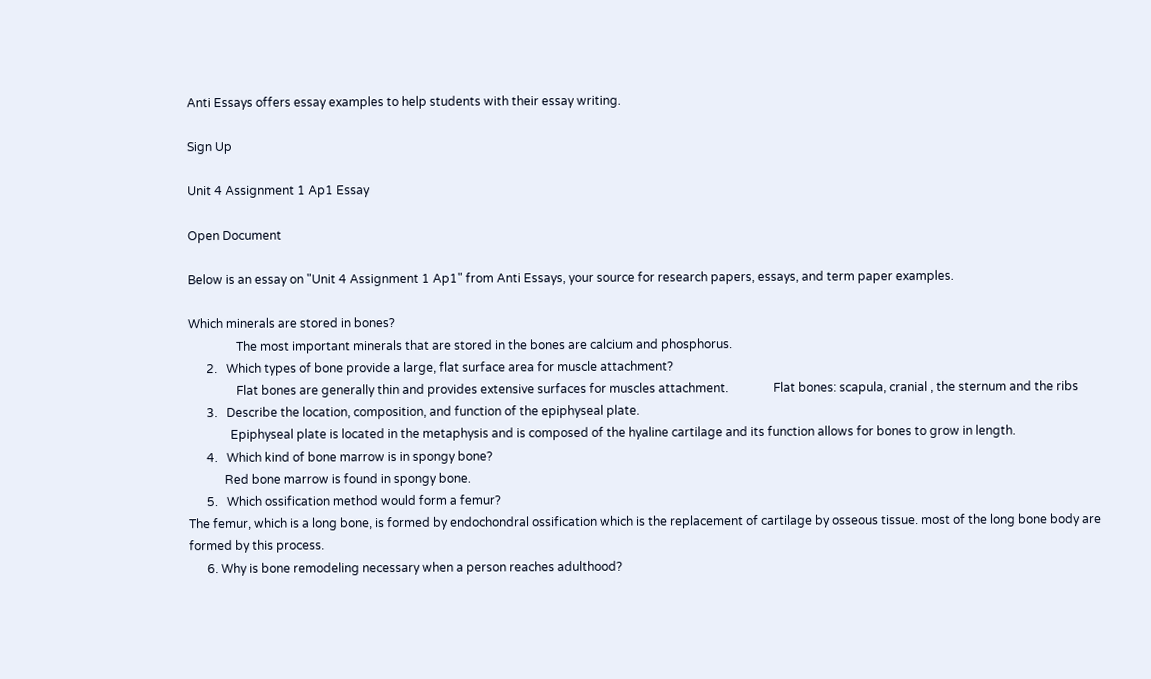Anti Essays offers essay examples to help students with their essay writing.

Sign Up

Unit 4 Assignment 1 Ap1 Essay

Open Document

Below is an essay on "Unit 4 Assignment 1 Ap1" from Anti Essays, your source for research papers, essays, and term paper examples.

Which minerals are stored in bones?
                The most important minerals that are stored in the bones are calcium and phosphorus.
      2.   Which types of bone provide a large, flat surface area for muscle attachment?
                Flat bones are generally thin and provides extensive surfaces for muscles attachment.               Flat bones: scapula, cranial , the sternum and the ribs
      3.   Describe the location, composition, and function of the epiphyseal plate.
              Epiphyseal plate is located in the metaphysis and is composed of the hyaline cartilage and its function allows for bones to grow in length.
      4.   Which kind of bone marrow is in spongy bone?
            Red bone marrow is found in spongy bone.
      5.   Which ossification method would form a femur?
The femur, which is a long bone, is formed by endochondral ossification which is the replacement of cartilage by osseous tissue. most of the long bone body are formed by this process.
      6. Why is bone remodeling necessary when a person reaches adulthood?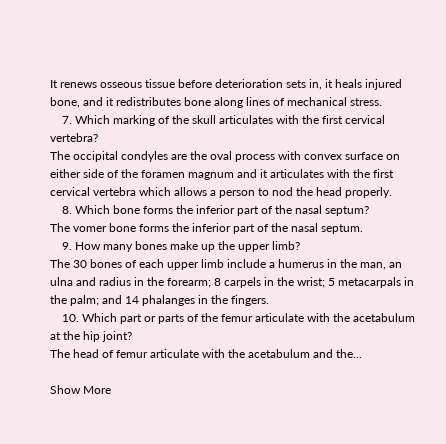It renews osseous tissue before deterioration sets in, it heals injured bone, and it redistributes bone along lines of mechanical stress.
    7. Which marking of the skull articulates with the first cervical vertebra?
The occipital condyles are the oval process with convex surface on either side of the foramen magnum and it articulates with the first cervical vertebra which allows a person to nod the head properly.
    8. Which bone forms the inferior part of the nasal septum?
The vomer bone forms the inferior part of the nasal septum.
    9. How many bones make up the upper limb?
The 30 bones of each upper limb include a humerus in the man, an ulna and radius in the forearm; 8 carpels in the wrist; 5 metacarpals in the palm; and 14 phalanges in the fingers.
    10. Which part or parts of the femur articulate with the acetabulum at the hip joint?
The head of femur articulate with the acetabulum and the...

Show More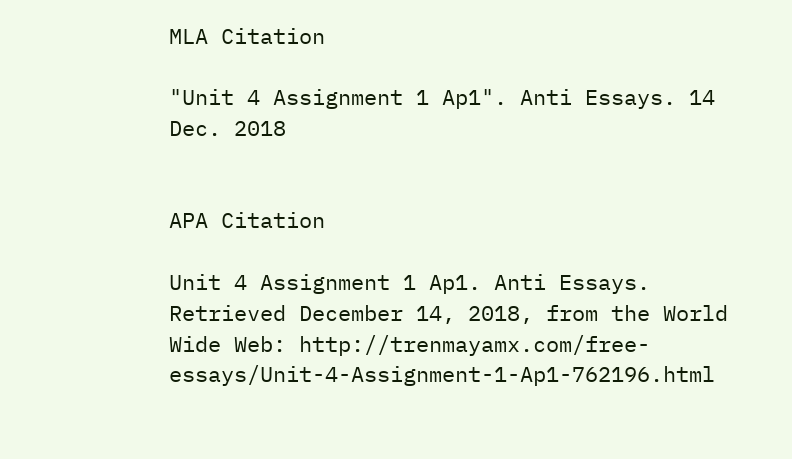MLA Citation

"Unit 4 Assignment 1 Ap1". Anti Essays. 14 Dec. 2018


APA Citation

Unit 4 Assignment 1 Ap1. Anti Essays. Retrieved December 14, 2018, from the World Wide Web: http://trenmayamx.com/free-essays/Unit-4-Assignment-1-Ap1-762196.html